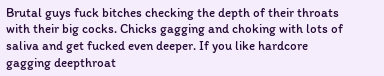Brutal guys fuck bitches checking the depth of their throats with their big cocks. Chicks gagging and choking with lots of saliva and get fucked even deeper. If you like hardcore gagging deepthroat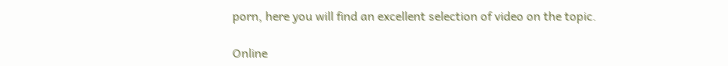porn, here you will find an excellent selection of video on the topic.

Online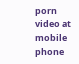porn video at mobile phone